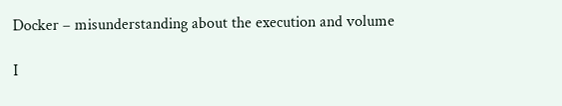Docker – misunderstanding about the execution and volume

I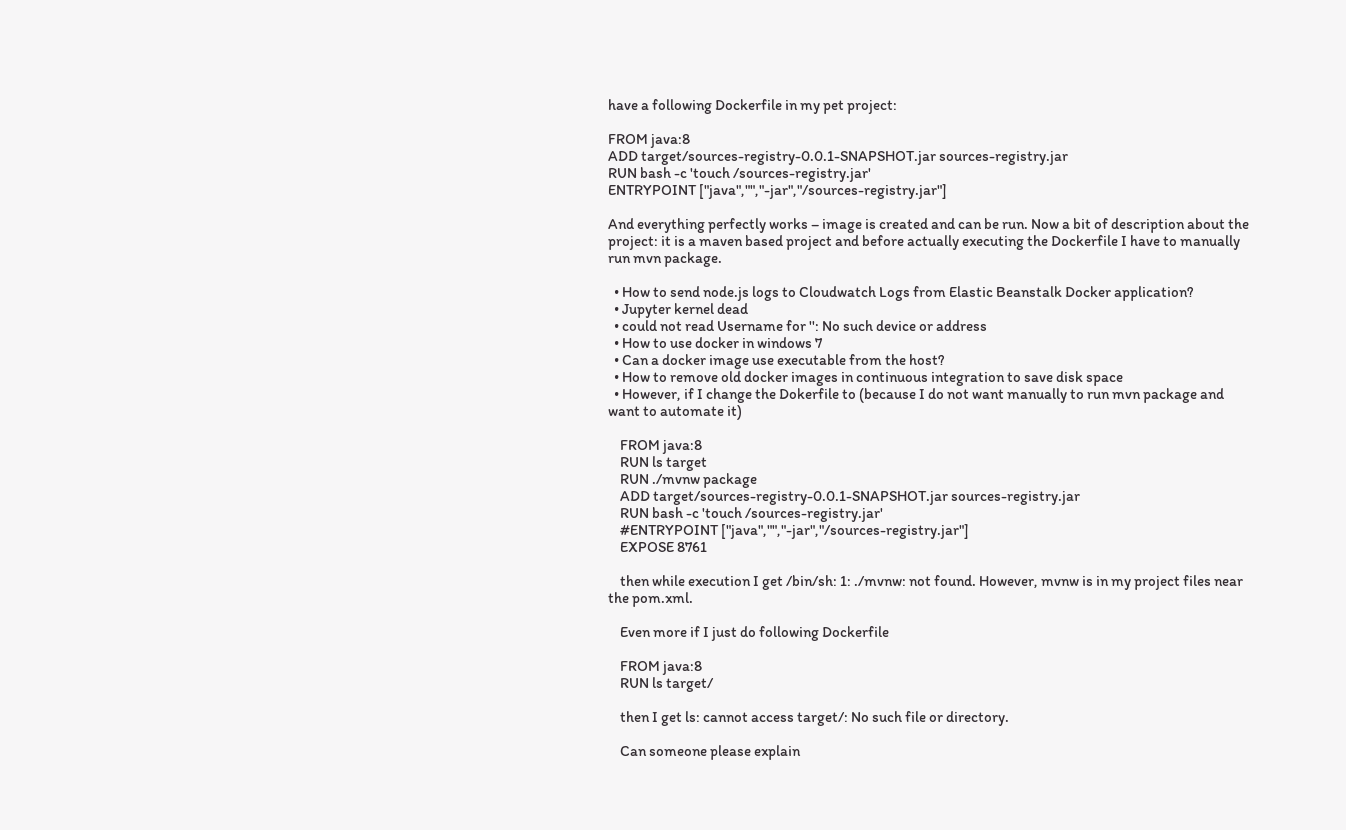have a following Dockerfile in my pet project:

FROM java:8
ADD target/sources-registry-0.0.1-SNAPSHOT.jar sources-registry.jar
RUN bash -c 'touch /sources-registry.jar'
ENTRYPOINT ["java","","-jar","/sources-registry.jar"]

And everything perfectly works – image is created and can be run. Now a bit of description about the project: it is a maven based project and before actually executing the Dockerfile I have to manually run mvn package.

  • How to send node.js logs to Cloudwatch Logs from Elastic Beanstalk Docker application?
  • Jupyter kernel dead
  • could not read Username for '': No such device or address
  • How to use docker in windows 7
  • Can a docker image use executable from the host?
  • How to remove old docker images in continuous integration to save disk space
  • However, if I change the Dokerfile to (because I do not want manually to run mvn package and want to automate it)

    FROM java:8
    RUN ls target
    RUN ./mvnw package
    ADD target/sources-registry-0.0.1-SNAPSHOT.jar sources-registry.jar
    RUN bash -c 'touch /sources-registry.jar'
    #ENTRYPOINT ["java","","-jar","/sources-registry.jar"]
    EXPOSE 8761

    then while execution I get /bin/sh: 1: ./mvnw: not found. However, mvnw is in my project files near the pom.xml.

    Even more if I just do following Dockerfile

    FROM java:8
    RUN ls target/

    then I get ls: cannot access target/: No such file or directory.

    Can someone please explain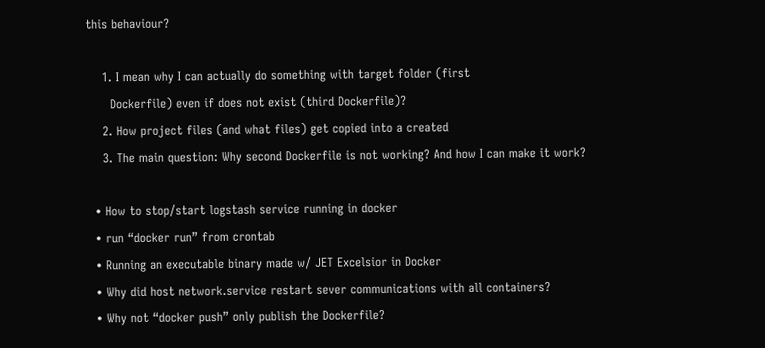this behaviour?

    1. I mean why I can actually do something with target folder (first
      Dockerfile) even if does not exist (third Dockerfile)?
    2. How project files (and what files) get copied into a created
    3. The main question: Why second Dockerfile is not working? And how I can make it work?

  • How to stop/start logstash service running in docker
  • run “docker run” from crontab
  • Running an executable binary made w/ JET Excelsior in Docker
  • Why did host network.service restart sever communications with all containers?
  • Why not “docker push” only publish the Dockerfile?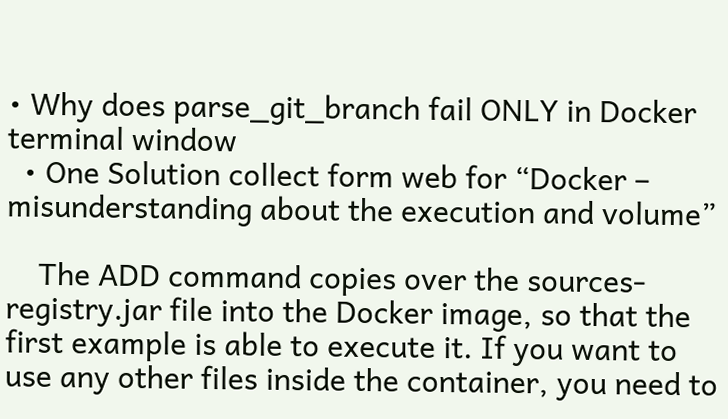• Why does parse_git_branch fail ONLY in Docker terminal window
  • One Solution collect form web for “Docker – misunderstanding about the execution and volume”

    The ADD command copies over the sources-registry.jar file into the Docker image, so that the first example is able to execute it. If you want to use any other files inside the container, you need to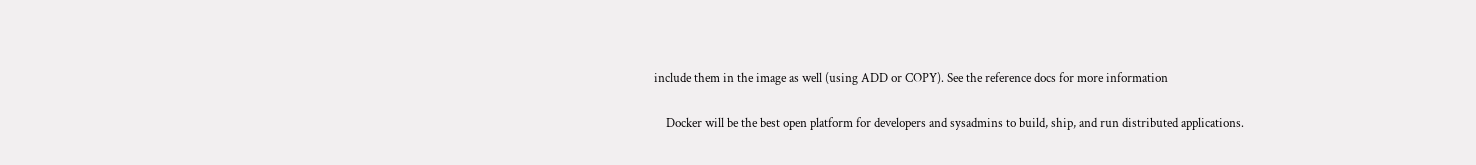include them in the image as well (using ADD or COPY). See the reference docs for more information

    Docker will be the best open platform for developers and sysadmins to build, ship, and run distributed applications.